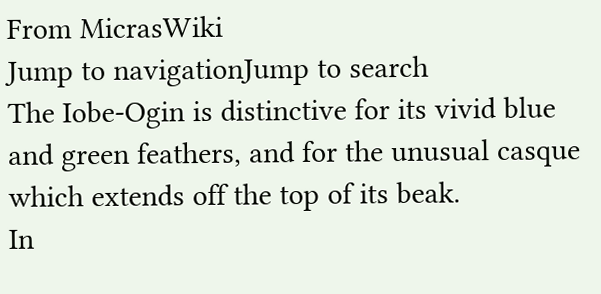From MicrasWiki
Jump to navigationJump to search
The Iobe-Ogin is distinctive for its vivid blue and green feathers, and for the unusual casque which extends off the top of its beak.
In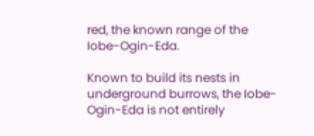red, the known range of the Iobe-Ogin-Eda.

Known to build its nests in underground burrows, the Iobe-Ogin-Eda is not entirely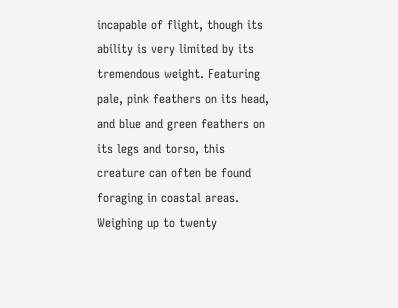incapable of flight, though its ability is very limited by its tremendous weight. Featuring pale, pink feathers on its head, and blue and green feathers on its legs and torso, this creature can often be found foraging in coastal areas. Weighing up to twenty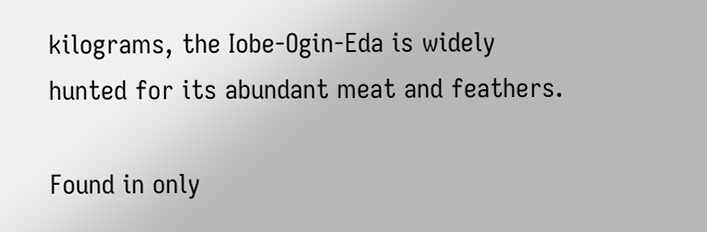kilograms, the Iobe-Ogin-Eda is widely hunted for its abundant meat and feathers.

Found in only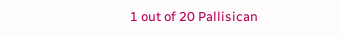1 out of 20 Pallisican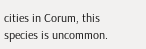cities in Corum, this species is uncommon.